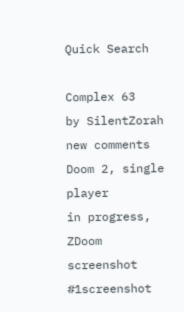Quick Search

Complex 63
by SilentZorah
new comments Doom 2, single player
in progress, ZDoom
screenshot #1screenshot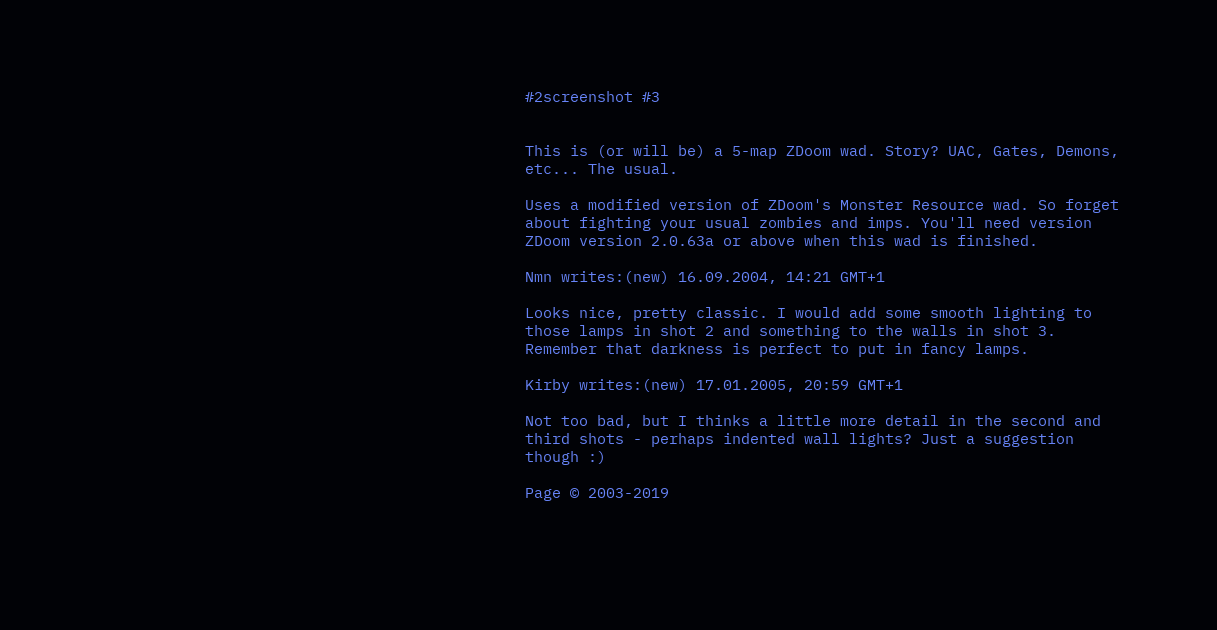#2screenshot #3


This is (or will be) a 5-map ZDoom wad. Story? UAC, Gates, Demons, etc... The usual.

Uses a modified version of ZDoom's Monster Resource wad. So forget about fighting your usual zombies and imps. You'll need version ZDoom version 2.0.63a or above when this wad is finished.

Nmn writes:(new) 16.09.2004, 14:21 GMT+1

Looks nice, pretty classic. I would add some smooth lighting to those lamps in shot 2 and something to the walls in shot 3. Remember that darkness is perfect to put in fancy lamps.

Kirby writes:(new) 17.01.2005, 20:59 GMT+1

Not too bad, but I thinks a little more detail in the second and third shots - perhaps indented wall lights? Just a suggestion though :)

Page © 2003-2019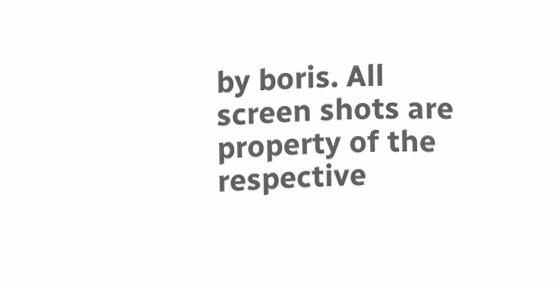by boris. All screen shots are property of the respective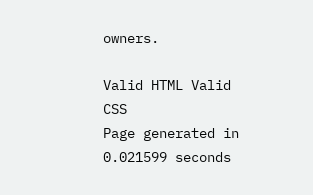owners.

Valid HTML Valid CSS
Page generated in 0.021599 seconds